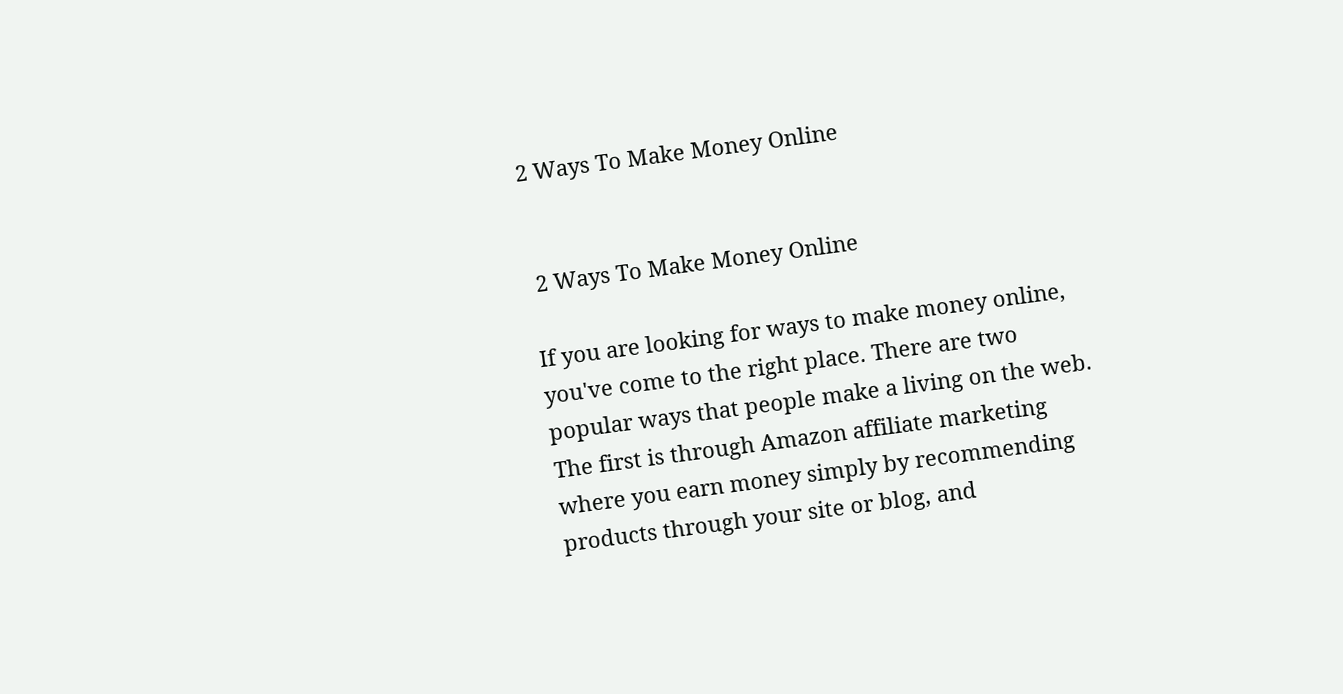2 Ways To Make Money Online


 2 Ways To Make Money Online

If you are looking for ways to make money online, you've come to the right place. There are two popular ways that people make a living on the web. The first is through Amazon affiliate marketing where you earn money simply by recommending products through your site or blog, and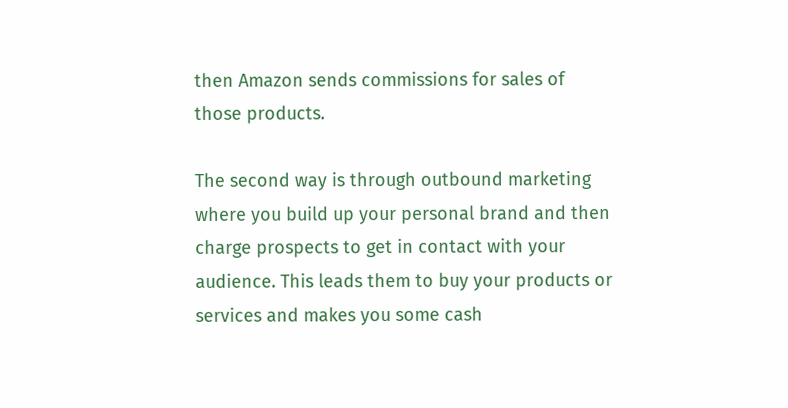then Amazon sends commissions for sales of those products.

The second way is through outbound marketing where you build up your personal brand and then charge prospects to get in contact with your audience. This leads them to buy your products or services and makes you some cash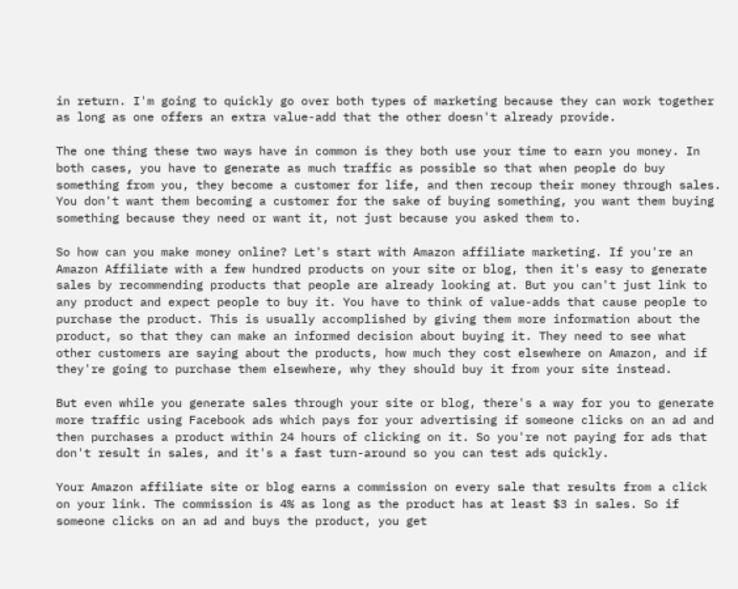in return. I'm going to quickly go over both types of marketing because they can work together as long as one offers an extra value-add that the other doesn't already provide.

The one thing these two ways have in common is they both use your time to earn you money. In both cases, you have to generate as much traffic as possible so that when people do buy something from you, they become a customer for life, and then recoup their money through sales. You don't want them becoming a customer for the sake of buying something, you want them buying something because they need or want it, not just because you asked them to.

So how can you make money online? Let's start with Amazon affiliate marketing. If you're an Amazon Affiliate with a few hundred products on your site or blog, then it's easy to generate sales by recommending products that people are already looking at. But you can't just link to any product and expect people to buy it. You have to think of value-adds that cause people to purchase the product. This is usually accomplished by giving them more information about the product, so that they can make an informed decision about buying it. They need to see what other customers are saying about the products, how much they cost elsewhere on Amazon, and if they're going to purchase them elsewhere, why they should buy it from your site instead.

But even while you generate sales through your site or blog, there's a way for you to generate more traffic using Facebook ads which pays for your advertising if someone clicks on an ad and then purchases a product within 24 hours of clicking on it. So you're not paying for ads that don't result in sales, and it's a fast turn-around so you can test ads quickly.

Your Amazon affiliate site or blog earns a commission on every sale that results from a click on your link. The commission is 4% as long as the product has at least $3 in sales. So if someone clicks on an ad and buys the product, you get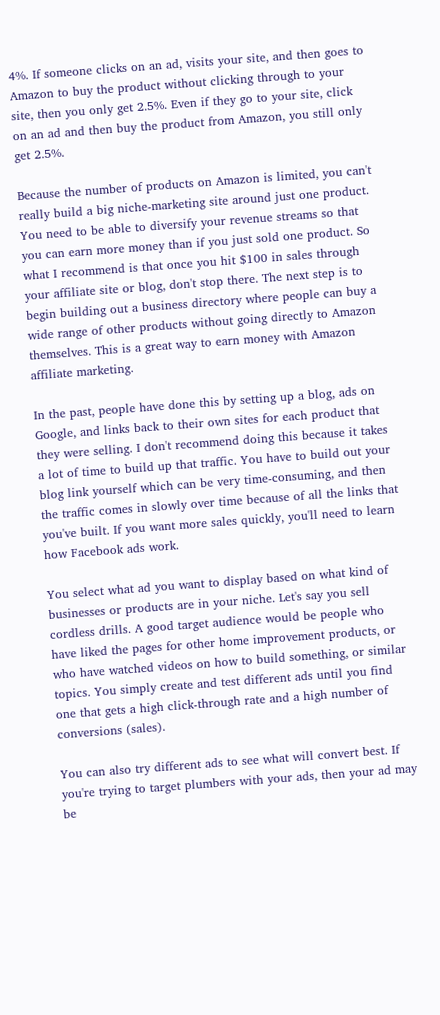4%. If someone clicks on an ad, visits your site, and then goes to Amazon to buy the product without clicking through to your site, then you only get 2.5%. Even if they go to your site, click on an ad and then buy the product from Amazon, you still only get 2.5%.

Because the number of products on Amazon is limited, you can't really build a big niche-marketing site around just one product. You need to be able to diversify your revenue streams so that you can earn more money than if you just sold one product. So what I recommend is that once you hit $100 in sales through your affiliate site or blog, don't stop there. The next step is to begin building out a business directory where people can buy a wide range of other products without going directly to Amazon themselves. This is a great way to earn money with Amazon affiliate marketing.

In the past, people have done this by setting up a blog, ads on Google, and links back to their own sites for each product that they were selling. I don't recommend doing this because it takes a lot of time to build up that traffic. You have to build out your blog link yourself which can be very time-consuming, and then the traffic comes in slowly over time because of all the links that you've built. If you want more sales quickly, you'll need to learn how Facebook ads work.

You select what ad you want to display based on what kind of businesses or products are in your niche. Let's say you sell cordless drills. A good target audience would be people who have liked the pages for other home improvement products, or who have watched videos on how to build something, or similar topics. You simply create and test different ads until you find one that gets a high click-through rate and a high number of conversions (sales).

You can also try different ads to see what will convert best. If you're trying to target plumbers with your ads, then your ad may be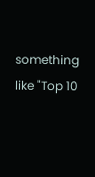something like "Top 10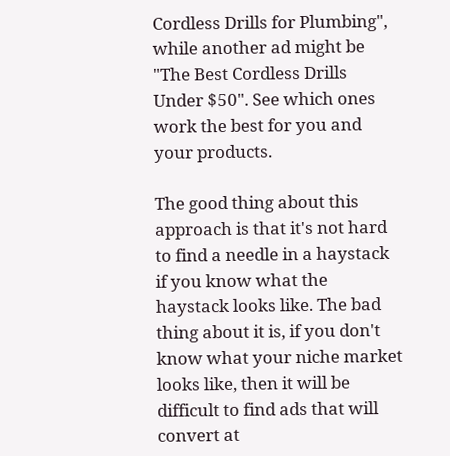Cordless Drills for Plumbing", while another ad might be "The Best Cordless Drills Under $50". See which ones work the best for you and your products.

The good thing about this approach is that it's not hard to find a needle in a haystack if you know what the haystack looks like. The bad thing about it is, if you don't know what your niche market looks like, then it will be difficult to find ads that will convert at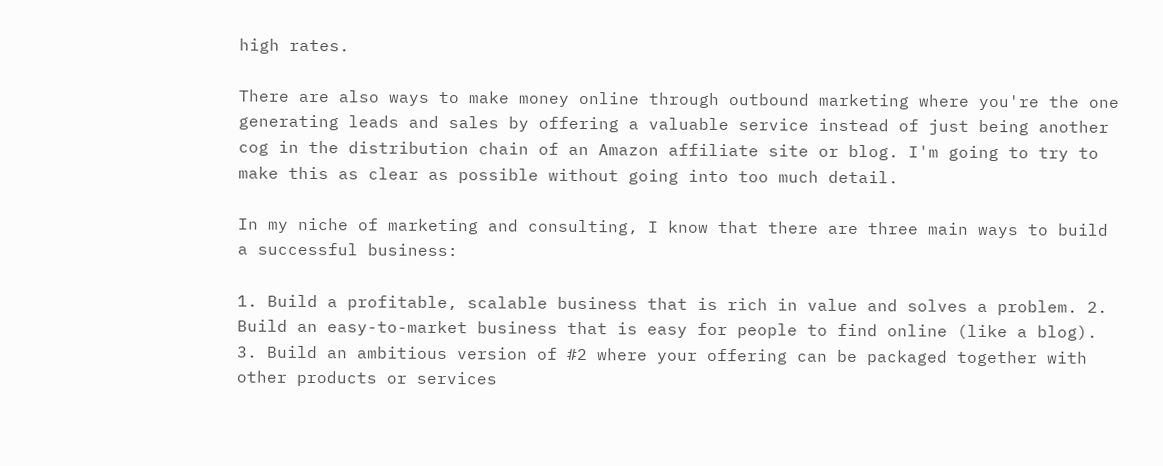high rates.

There are also ways to make money online through outbound marketing where you're the one generating leads and sales by offering a valuable service instead of just being another cog in the distribution chain of an Amazon affiliate site or blog. I'm going to try to make this as clear as possible without going into too much detail.

In my niche of marketing and consulting, I know that there are three main ways to build a successful business:

1. Build a profitable, scalable business that is rich in value and solves a problem. 2. Build an easy-to-market business that is easy for people to find online (like a blog). 3. Build an ambitious version of #2 where your offering can be packaged together with other products or services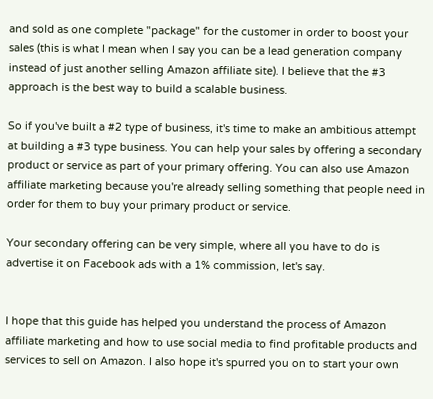and sold as one complete "package" for the customer in order to boost your sales (this is what I mean when I say you can be a lead generation company instead of just another selling Amazon affiliate site). I believe that the #3 approach is the best way to build a scalable business.

So if you've built a #2 type of business, it's time to make an ambitious attempt at building a #3 type business. You can help your sales by offering a secondary product or service as part of your primary offering. You can also use Amazon affiliate marketing because you're already selling something that people need in order for them to buy your primary product or service.

Your secondary offering can be very simple, where all you have to do is advertise it on Facebook ads with a 1% commission, let's say.


I hope that this guide has helped you understand the process of Amazon affiliate marketing and how to use social media to find profitable products and services to sell on Amazon. I also hope it's spurred you on to start your own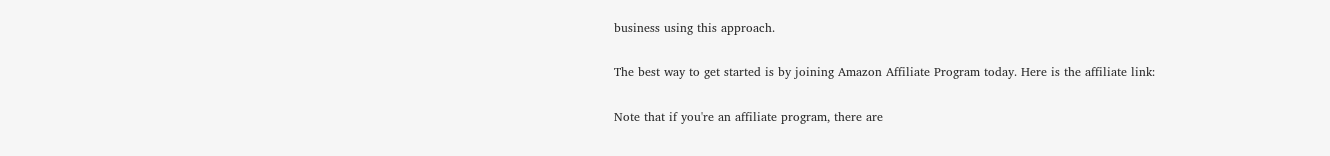business using this approach.

The best way to get started is by joining Amazon Affiliate Program today. Here is the affiliate link:

Note that if you're an affiliate program, there are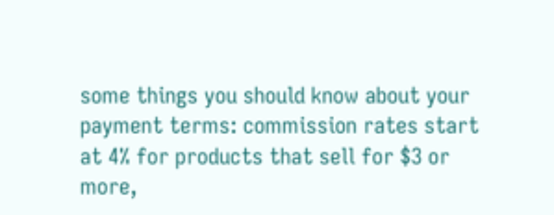some things you should know about your payment terms: commission rates start at 4% for products that sell for $3 or more,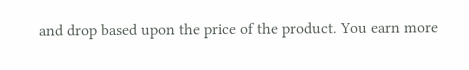and drop based upon the price of the product. You earn more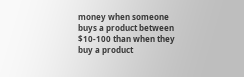money when someone buys a product between $10-100 than when they buy a product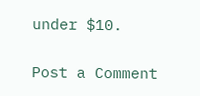under $10.

Post a Comment